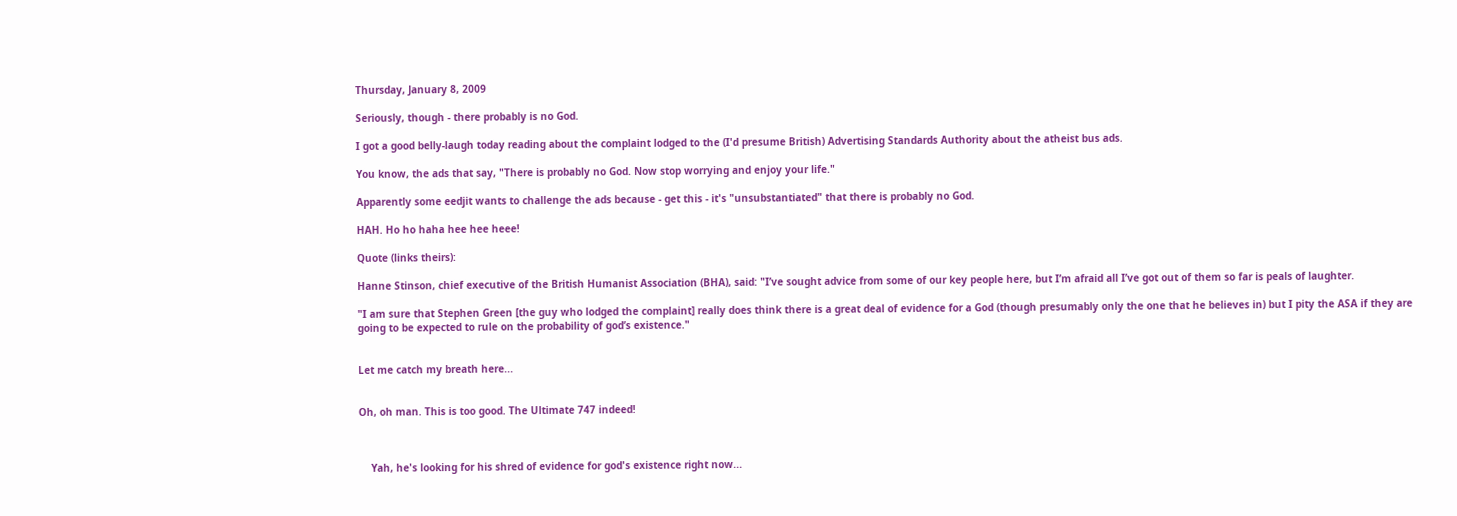Thursday, January 8, 2009

Seriously, though - there probably is no God.

I got a good belly-laugh today reading about the complaint lodged to the (I'd presume British) Advertising Standards Authority about the atheist bus ads.

You know, the ads that say, "There is probably no God. Now stop worrying and enjoy your life."

Apparently some eedjit wants to challenge the ads because - get this - it's "unsubstantiated" that there is probably no God.

HAH. Ho ho haha hee hee heee!

Quote (links theirs):

Hanne Stinson, chief executive of the British Humanist Association (BHA), said: "I’ve sought advice from some of our key people here, but I’m afraid all I’ve got out of them so far is peals of laughter.

"I am sure that Stephen Green [the guy who lodged the complaint] really does think there is a great deal of evidence for a God (though presumably only the one that he believes in) but I pity the ASA if they are going to be expected to rule on the probability of god’s existence."


Let me catch my breath here...


Oh, oh man. This is too good. The Ultimate 747 indeed!



    Yah, he's looking for his shred of evidence for god's existence right now...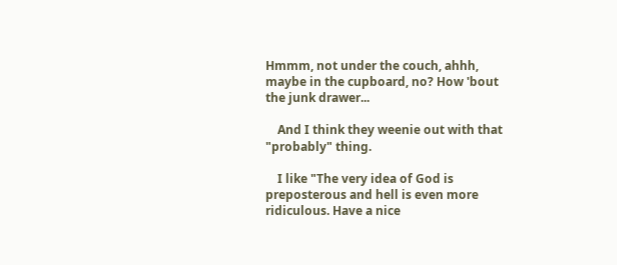Hmmm, not under the couch, ahhh, maybe in the cupboard, no? How 'bout the junk drawer...

    And I think they weenie out with that "probably" thing.

    I like "The very idea of God is preposterous and hell is even more ridiculous. Have a nice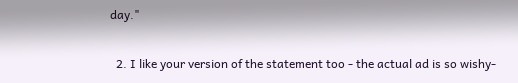day."

  2. I like your version of the statement too - the actual ad is so wishy-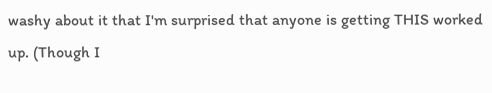washy about it that I'm surprised that anyone is getting THIS worked up. (Though I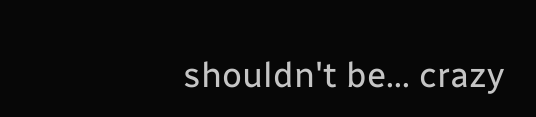shouldn't be... crazy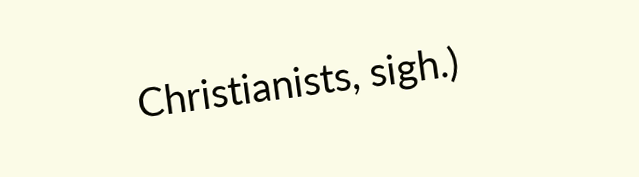Christianists, sigh.)